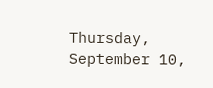Thursday, September 10,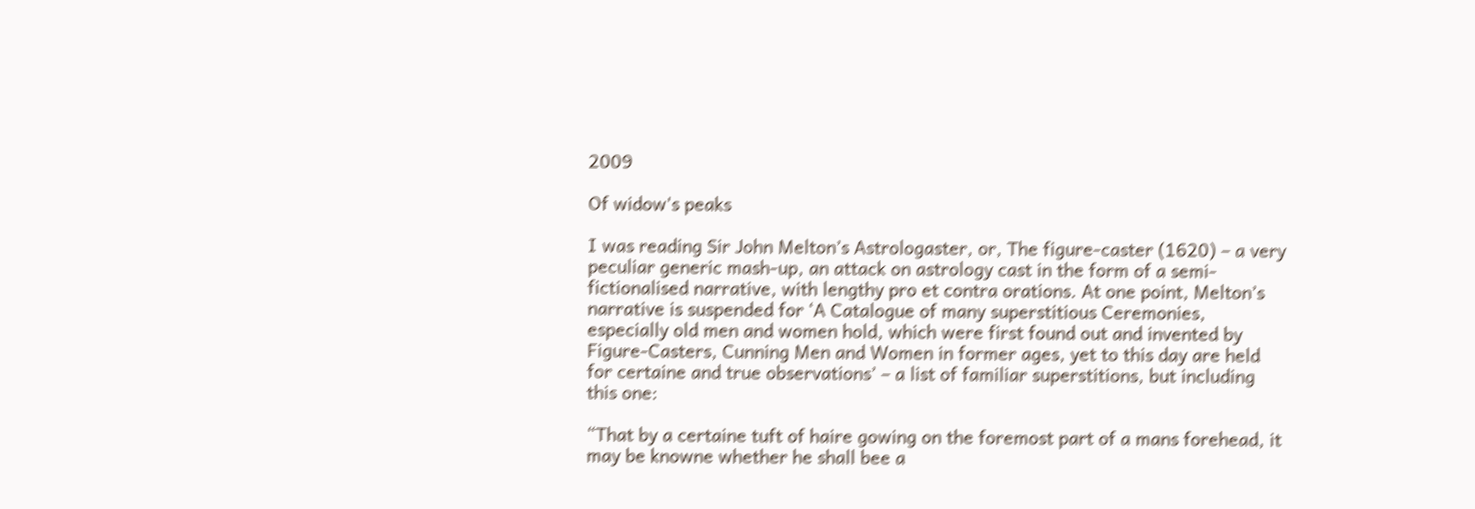2009

Of widow's peaks

I was reading Sir John Melton’s Astrologaster, or, The figure-caster (1620) – a very peculiar generic mash-up, an attack on astrology cast in the form of a semi-fictionalised narrative, with lengthy pro et contra orations. At one point, Melton’s narrative is suspended for ‘A Catalogue of many superstitious Ceremonies, especially old men and women hold, which were first found out and invented by Figure-Casters, Cunning Men and Women in former ages, yet to this day are held for certaine and true observations’ – a list of familiar superstitions, but including this one:

“That by a certaine tuft of haire gowing on the foremost part of a mans forehead, it may be knowne whether he shall bee a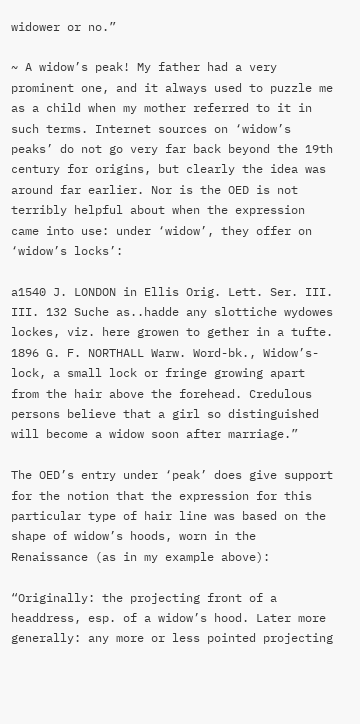widower or no.”

~ A widow’s peak! My father had a very prominent one, and it always used to puzzle me as a child when my mother referred to it in such terms. Internet sources on ‘widow’s peaks’ do not go very far back beyond the 19th century for origins, but clearly the idea was around far earlier. Nor is the OED is not terribly helpful about when the expression came into use: under ‘widow’, they offer on ‘widow’s locks’:

a1540 J. LONDON in Ellis Orig. Lett. Ser. III. III. 132 Suche as..hadde any slottiche wydowes lockes, viz. here growen to gether in a tufte. 1896 G. F. NORTHALL Warw. Word-bk., Widow’s-lock, a small lock or fringe growing apart from the hair above the forehead. Credulous persons believe that a girl so distinguished will become a widow soon after marriage.”

The OED’s entry under ‘peak’ does give support for the notion that the expression for this particular type of hair line was based on the shape of widow’s hoods, worn in the Renaissance (as in my example above):

“Originally: the projecting front of a headdress, esp. of a widow’s hood. Later more generally: any more or less pointed projecting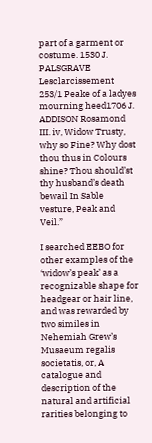part of a garment or costume. 1530 J. PALSGRAVE Lesclarcissement 253/1 Peake of a ladyes mourning heed1706 J. ADDISON Rosamond III. iv, Widow Trusty, why so Fine? Why dost thou thus in Colours shine? Thou should’st thy husband’s death bewail In Sable vesture, Peak and Veil.”

I searched EEBO for other examples of the ‘widow’s peak’ as a recognizable shape for headgear or hair line, and was rewarded by two similes in Nehemiah Grew’s Musaeum regalis societatis, or, A catalogue and description of the natural and artificial rarities belonging to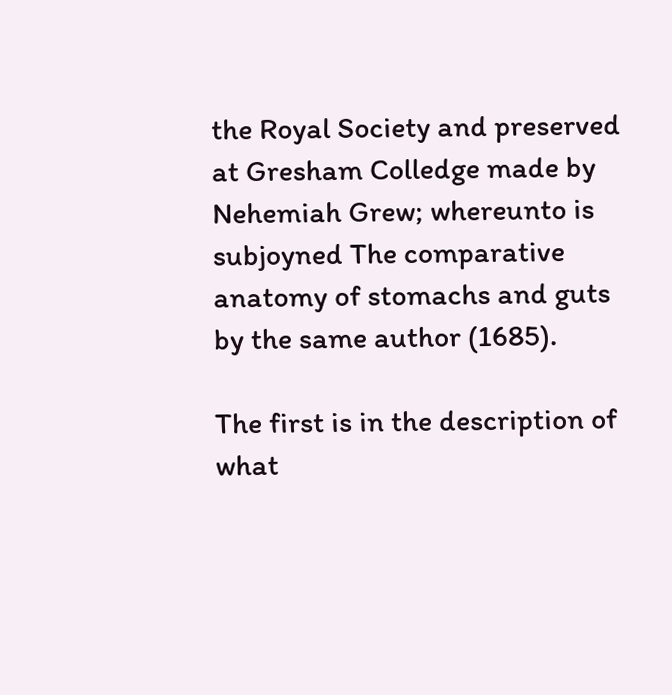the Royal Society and preserved at Gresham Colledge made by Nehemiah Grew; whereunto is subjoyned The comparative anatomy of stomachs and guts by the same author (1685).

The first is in the description of what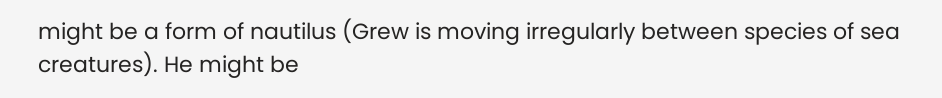might be a form of nautilus (Grew is moving irregularly between species of sea creatures). He might be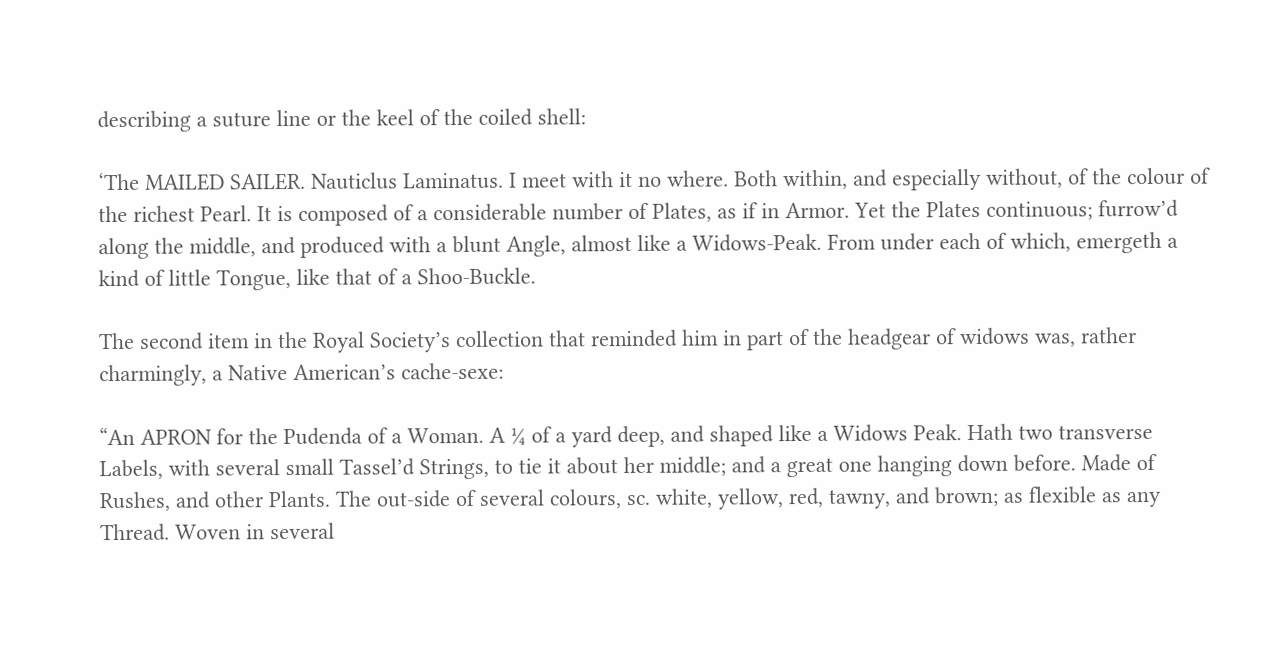describing a suture line or the keel of the coiled shell:

‘The MAILED SAILER. Nauticlus Laminatus. I meet with it no where. Both within, and especially without, of the colour of the richest Pearl. It is composed of a considerable number of Plates, as if in Armor. Yet the Plates continuous; furrow’d along the middle, and produced with a blunt Angle, almost like a Widows-Peak. From under each of which, emergeth a kind of little Tongue, like that of a Shoo-Buckle.

The second item in the Royal Society’s collection that reminded him in part of the headgear of widows was, rather charmingly, a Native American’s cache-sexe:

“An APRON for the Pudenda of a Woman. A ¼ of a yard deep, and shaped like a Widows Peak. Hath two transverse Labels, with several small Tassel’d Strings, to tie it about her middle; and a great one hanging down before. Made of Rushes, and other Plants. The out-side of several colours, sc. white, yellow, red, tawny, and brown; as flexible as any Thread. Woven in several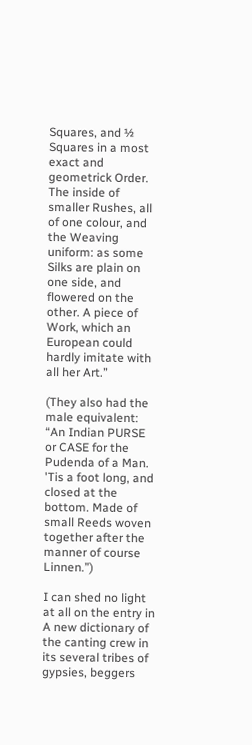Squares, and ½ Squares in a most exact and geometrick Order. The inside of smaller Rushes, all of one colour, and the Weaving uniform: as some Silks are plain on one side, and flowered on the other. A piece of Work, which an European could hardly imitate with all her Art.”

(They also had the male equivalent: “An Indian PURSE or CASE for the Pudenda of a Man. 'Tis a foot long, and closed at the bottom. Made of small Reeds woven together after the manner of course Linnen.”)

I can shed no light at all on the entry in A new dictionary of the canting crew in its several tribes of gypsies, beggers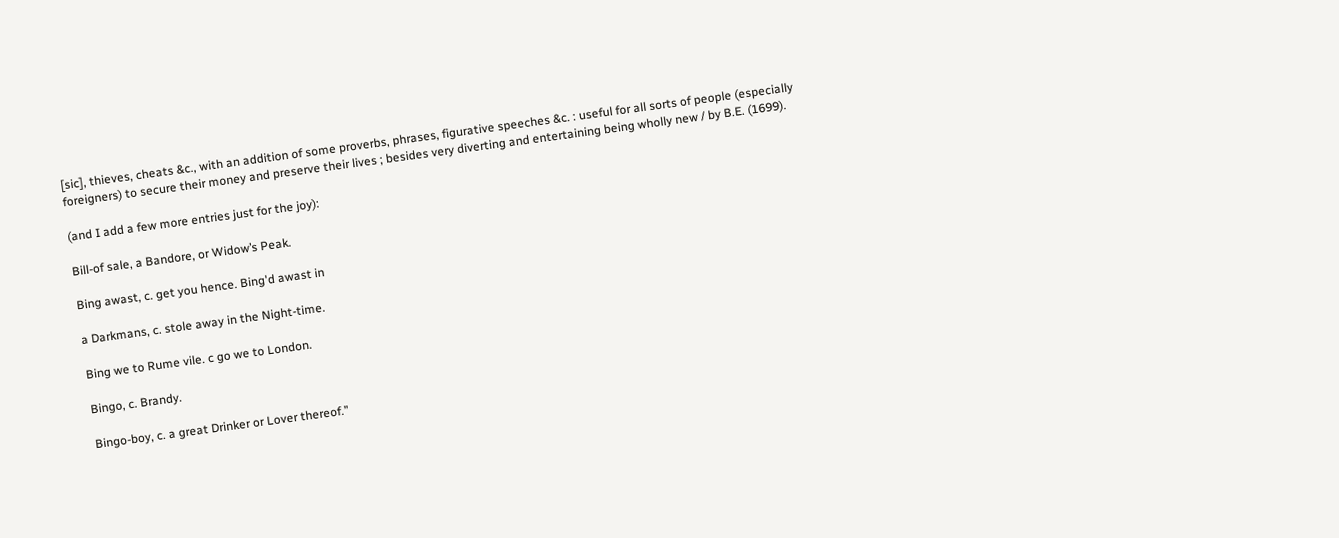[sic], thieves, cheats &c., with an addition of some proverbs, phrases, figurative speeches &c. : useful for all sorts of people (especially foreigners) to secure their money and preserve their lives ; besides very diverting and entertaining being wholly new / by B.E. (1699).

(and I add a few more entries just for the joy):

Bill-of sale, a Bandore, or Widow’s Peak.

Bing awast, c. get you hence. Bing'd awast in

a Darkmans, c. stole away in the Night-time.

Bing we to Rume vile. c go we to London.

Bingo, c. Brandy.

Bingo-boy, c. a great Drinker or Lover thereof.”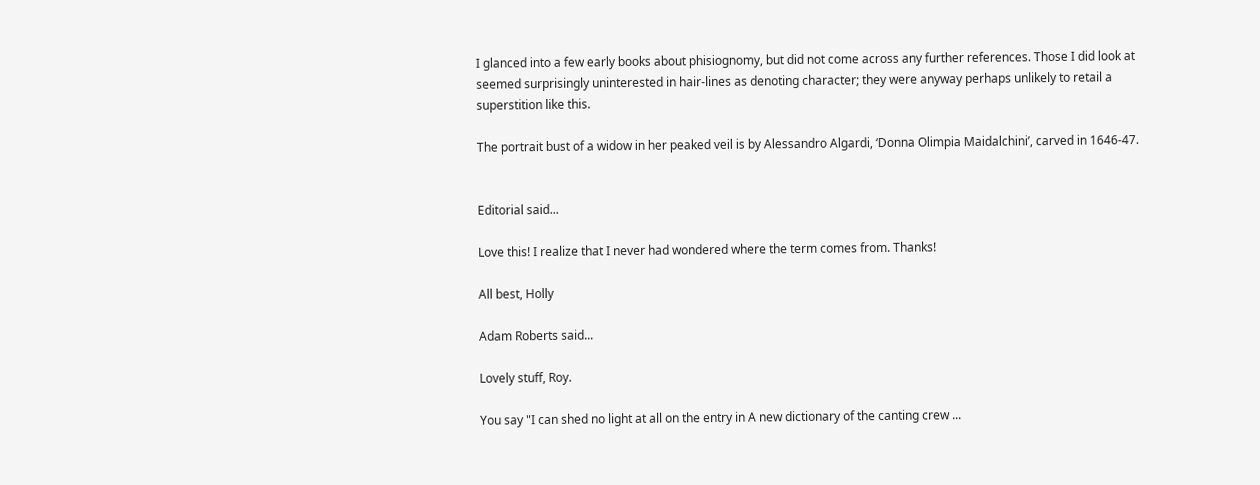I glanced into a few early books about phisiognomy, but did not come across any further references. Those I did look at seemed surprisingly uninterested in hair-lines as denoting character; they were anyway perhaps unlikely to retail a superstition like this.

The portrait bust of a widow in her peaked veil is by Alessandro Algardi, ‘Donna Olimpia Maidalchini’, carved in 1646-47.


Editorial said...

Love this! I realize that I never had wondered where the term comes from. Thanks!

All best, Holly

Adam Roberts said...

Lovely stuff, Roy.

You say "I can shed no light at all on the entry in A new dictionary of the canting crew ...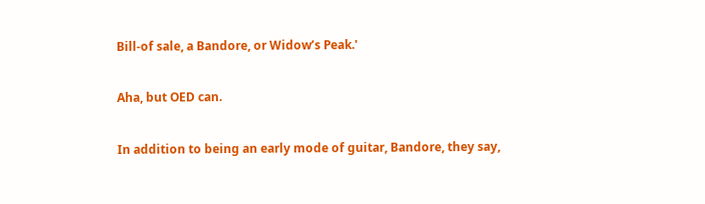Bill-of sale, a Bandore, or Widow’s Peak.'

Aha, but OED can.

In addition to being an early mode of guitar, Bandore, they say,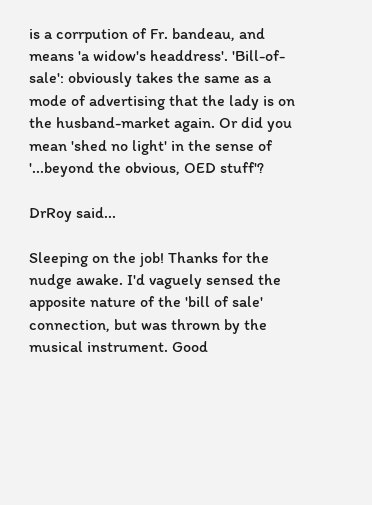is a corrpution of Fr. bandeau, and means 'a widow's headdress'. 'Bill-of-sale': obviously takes the same as a mode of advertising that the lady is on the husband-market again. Or did you mean 'shed no light' in the sense of '...beyond the obvious, OED stuff'?

DrRoy said...

Sleeping on the job! Thanks for the nudge awake. I'd vaguely sensed the apposite nature of the 'bill of sale' connection, but was thrown by the musical instrument. Good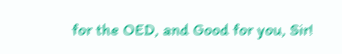for the OED, and Good for you, Sir!